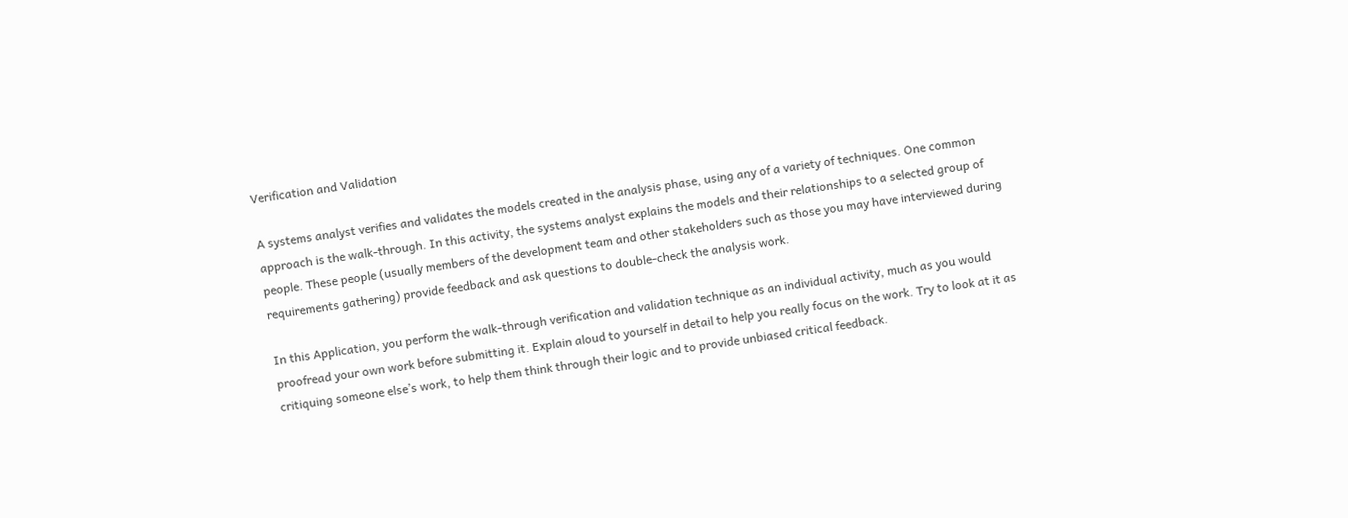Verification and Validation

A systems analyst verifies and validates the models created in the analysis phase, using any of a variety of techniques. One common approach is the walk-through. In this activity, the systems analyst explains the models and their relationships to a selected group of people. These people (usually members of the development team and other stakeholders such as those you may have interviewed during requirements gathering) provide feedback and ask questions to double-check the analysis work.

In this Application, you perform the walk-through verification and validation technique as an individual activity, much as you would proofread your own work before submitting it. Explain aloud to yourself in detail to help you really focus on the work. Try to look at it as critiquing someone else’s work, to help them think through their logic and to provide unbiased critical feedback.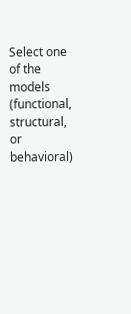Select one of the models (functional, structural, or behavioral)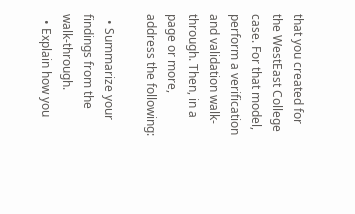that you created for the WestEast College case. For that model, perform a verification and validation walk-through. Then, in a page or more, address the following:

  • Summarize your findings from the walk-through.
  • Explain how you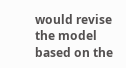would revise the model based on the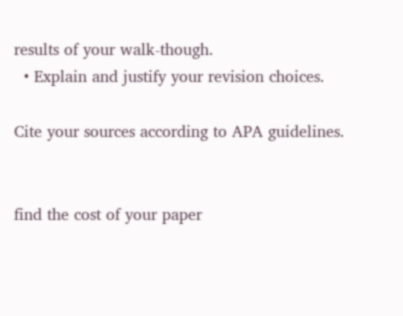results of your walk-though.
  • Explain and justify your revision choices.

Cite your sources according to APA guidelines.


find the cost of your paper